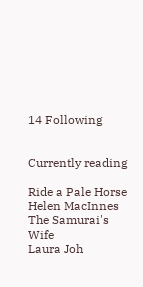14 Following


Currently reading

Ride a Pale Horse
Helen MacInnes
The Samurai's Wife
Laura Joh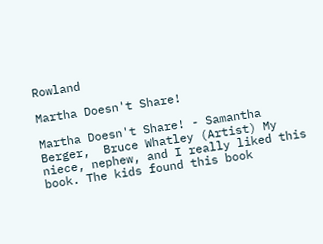Rowland

Martha Doesn't Share!

Martha Doesn't Share! - Samantha Berger,  Bruce Whatley (Artist) My niece, nephew, and I really liked this book. The kids found this book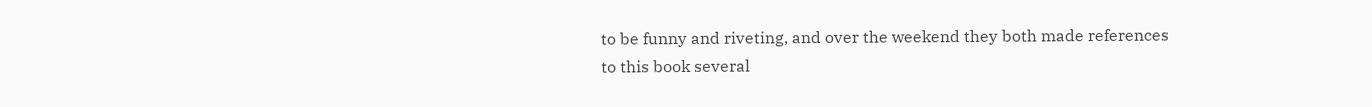to be funny and riveting, and over the weekend they both made references to this book several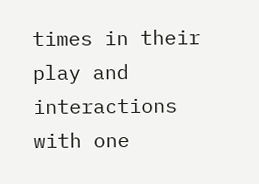times in their play and interactions with one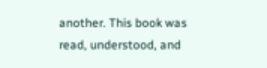another. This book was read, understood, and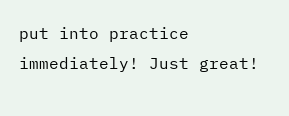put into practice immediately! Just great!